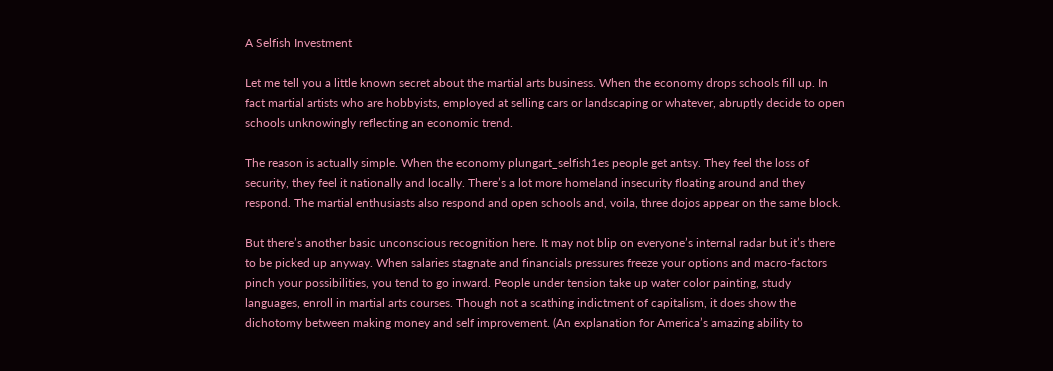A Selfish Investment

Let me tell you a little known secret about the martial arts business. When the economy drops schools fill up. In fact martial artists who are hobbyists, employed at selling cars or landscaping or whatever, abruptly decide to open schools unknowingly reflecting an economic trend.

The reason is actually simple. When the economy plungart_selfish1es people get antsy. They feel the loss of security, they feel it nationally and locally. There’s a lot more homeland insecurity floating around and they respond. The martial enthusiasts also respond and open schools and, voila, three dojos appear on the same block.

But there’s another basic unconscious recognition here. It may not blip on everyone’s internal radar but it’s there to be picked up anyway. When salaries stagnate and financials pressures freeze your options and macro-factors pinch your possibilities, you tend to go inward. People under tension take up water color painting, study languages, enroll in martial arts courses. Though not a scathing indictment of capitalism, it does show the dichotomy between making money and self improvement. (An explanation for America’s amazing ability to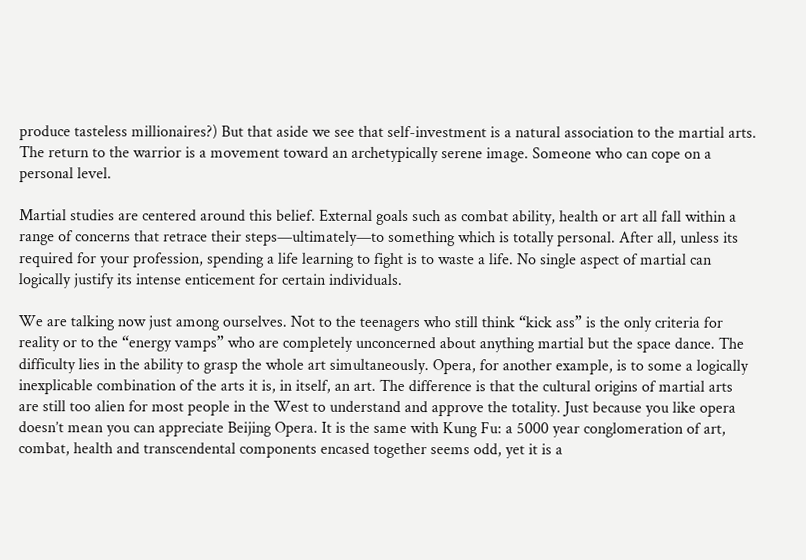produce tasteless millionaires?) But that aside we see that self-investment is a natural association to the martial arts. The return to the warrior is a movement toward an archetypically serene image. Someone who can cope on a personal level.

Martial studies are centered around this belief. External goals such as combat ability, health or art all fall within a range of concerns that retrace their steps—ultimately—to something which is totally personal. After all, unless its required for your profession, spending a life learning to fight is to waste a life. No single aspect of martial can logically justify its intense enticement for certain individuals.

We are talking now just among ourselves. Not to the teenagers who still think “kick ass” is the only criteria for reality or to the “energy vamps” who are completely unconcerned about anything martial but the space dance. The difficulty lies in the ability to grasp the whole art simultaneously. Opera, for another example, is to some a logically inexplicable combination of the arts it is, in itself, an art. The difference is that the cultural origins of martial arts are still too alien for most people in the West to understand and approve the totality. Just because you like opera doesn’t mean you can appreciate Beijing Opera. It is the same with Kung Fu: a 5000 year conglomeration of art, combat, health and transcendental components encased together seems odd, yet it is a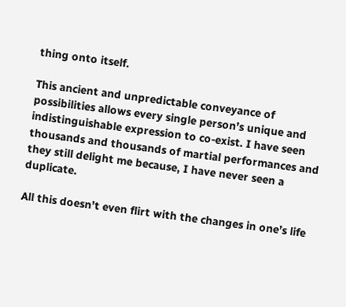thing onto itself.

This ancient and unpredictable conveyance of possibilities allows every single person’s unique and indistinguishable expression to co-exist. I have seen thousands and thousands of martial performances and they still delight me because, I have never seen a duplicate.

All this doesn’t even flirt with the changes in one’s life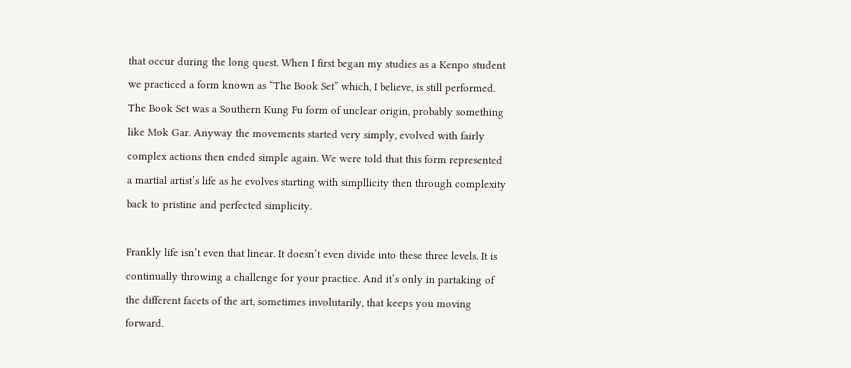that occur during the long quest. When I first began my studies as a Kenpo student we practiced a form known as “The Book Set” which, I believe, is still performed. The Book Set was a Southern Kung Fu form of unclear origin, probably something like Mok Gar. Anyway the movements started very simply, evolved with fairly complex actions then ended simple again. We were told that this form represented a martial artist’s life as he evolves starting with simpllicity then through complexity back to pristine and perfected simplicity.

Frankly life isn’t even that linear. It doesn’t even divide into these three levels. It is continually throwing a challenge for your practice. And it’s only in partaking of the different facets of the art, sometimes involutarily, that keeps you moving forward.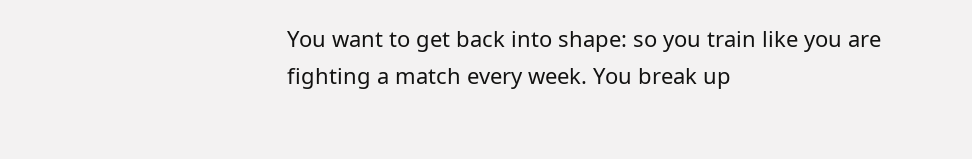You want to get back into shape: so you train like you are fighting a match every week. You break up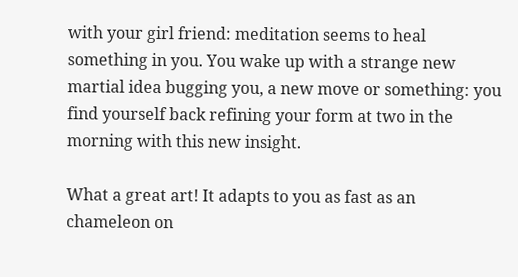with your girl friend: meditation seems to heal something in you. You wake up with a strange new martial idea bugging you, a new move or something: you find yourself back refining your form at two in the morning with this new insight.

What a great art! It adapts to you as fast as an chameleon on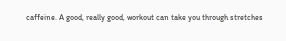caffeine. A good, really good, workout can take you through stretches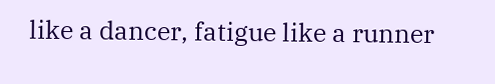like a dancer, fatigue like a runner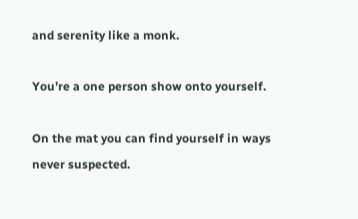and serenity like a monk.

You’re a one person show onto yourself.

On the mat you can find yourself in ways never suspected.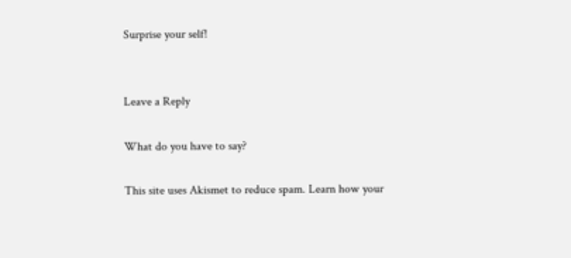Surprise your self!


Leave a Reply

What do you have to say?

This site uses Akismet to reduce spam. Learn how your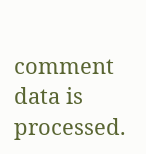comment data is processed.